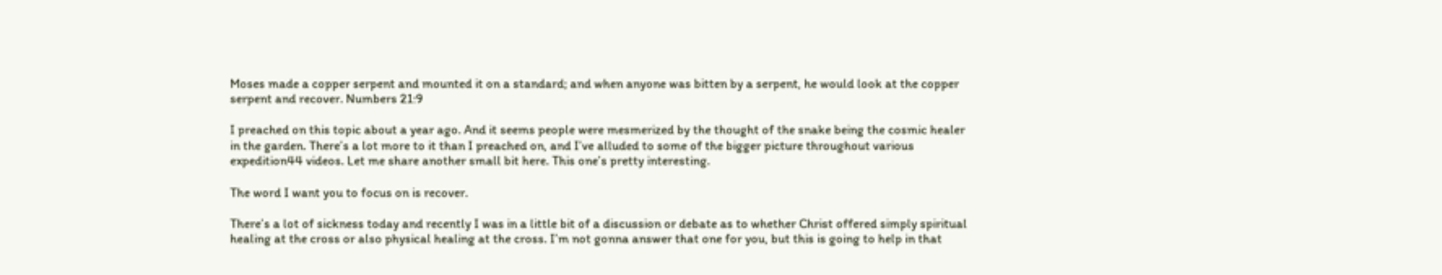Moses made a copper serpent and mounted it on a standard; and when anyone was bitten by a serpent, he would look at the copper serpent and recover. Numbers 21:9

I preached on this topic about a year ago. And it seems people were mesmerized by the thought of the snake being the cosmic healer in the garden. There’s a lot more to it than I preached on, and I’ve alluded to some of the bigger picture throughout various expedition44 videos. Let me share another small bit here. This one’s pretty interesting.

The word I want you to focus on is recover.

There’s a lot of sickness today and recently I was in a little bit of a discussion or debate as to whether Christ offered simply spiritual healing at the cross or also physical healing at the cross. I’m not gonna answer that one for you, but this is going to help in that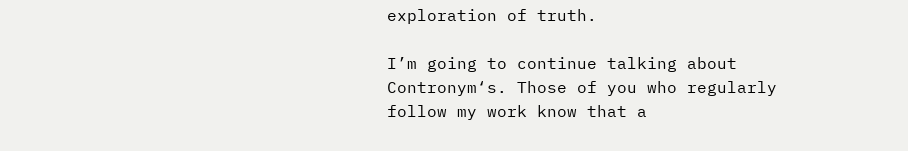exploration of truth.

I’m going to continue talking about Contronym‘s. Those of you who regularly follow my work know that a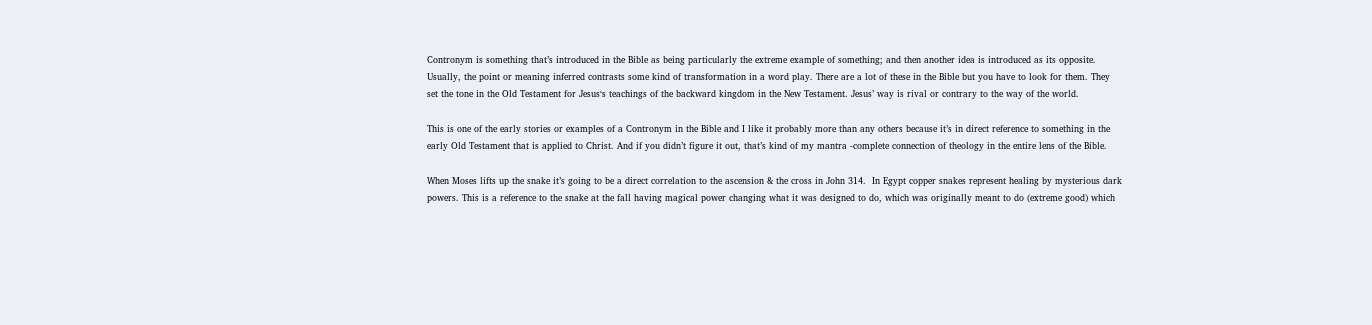Contronym is something that’s introduced in the Bible as being particularly the extreme example of something; and then another idea is introduced as its opposite. Usually, the point or meaning inferred contrasts some kind of transformation in a word play. There are a lot of these in the Bible but you have to look for them. They set the tone in the Old Testament for Jesus‘s teachings of the backward kingdom in the New Testament. Jesus’ way is rival or contrary to the way of the world.

This is one of the early stories or examples of a Contronym in the Bible and I like it probably more than any others because it’s in direct reference to something in the early Old Testament that is applied to Christ. And if you didn’t figure it out, that’s kind of my mantra -complete connection of theology in the entire lens of the Bible.

When Moses lifts up the snake it’s going to be a direct correlation to the ascension & the cross in John 314.  In Egypt copper snakes represent healing by mysterious dark powers. This is a reference to the snake at the fall having magical power changing what it was designed to do, which was originally meant to do (extreme good) which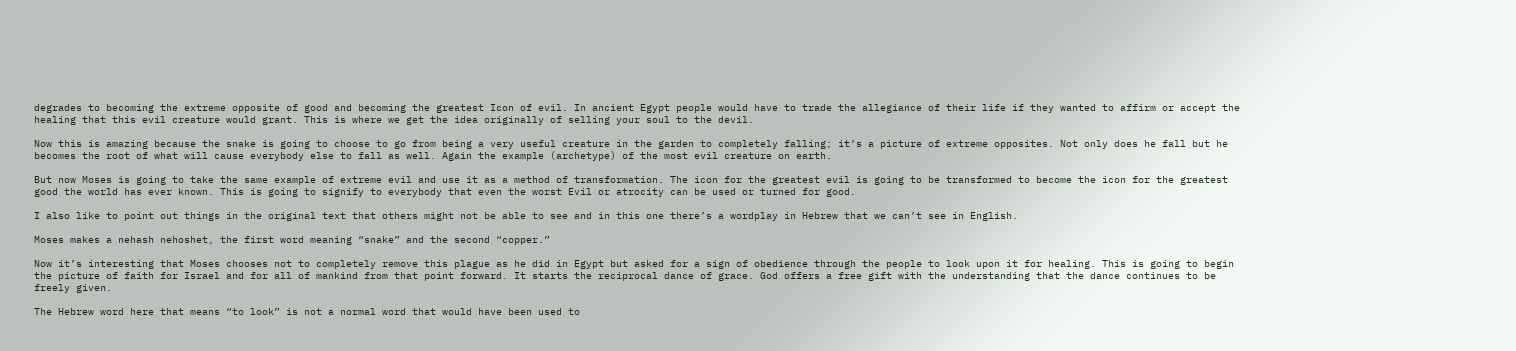degrades to becoming the extreme opposite of good and becoming the greatest Icon of evil. In ancient Egypt people would have to trade the allegiance of their life if they wanted to affirm or accept the healing that this evil creature would grant. This is where we get the idea originally of selling your soul to the devil.

Now this is amazing because the snake is going to choose to go from being a very useful creature in the garden to completely falling; it’s a picture of extreme opposites. Not only does he fall but he becomes the root of what will cause everybody else to fall as well. Again the example (archetype) of the most evil creature on earth.

But now Moses is going to take the same example of extreme evil and use it as a method of transformation. The icon for the greatest evil is going to be transformed to become the icon for the greatest good the world has ever known. This is going to signify to everybody that even the worst Evil or atrocity can be used or turned for good.

I also like to point out things in the original text that others might not be able to see and in this one there’s a wordplay in Hebrew that we can’t see in English.

Moses makes a nehash nehoshet, the first word meaning “snake” and the second “copper.”

Now it’s interesting that Moses chooses not to completely remove this plague as he did in Egypt but asked for a sign of obedience through the people to look upon it for healing. This is going to begin the picture of faith for Israel and for all of mankind from that point forward. It starts the reciprocal dance of grace. God offers a free gift with the understanding that the dance continues to be freely given.

The Hebrew word here that means “to look” is not a normal word that would have been used to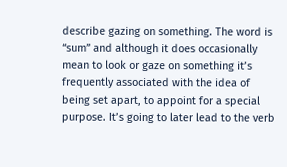describe gazing on something. The word is “sum” and although it does occasionally mean to look or gaze on something it’s frequently associated with the idea of being set apart, to appoint for a special purpose. It’s going to later lead to the verb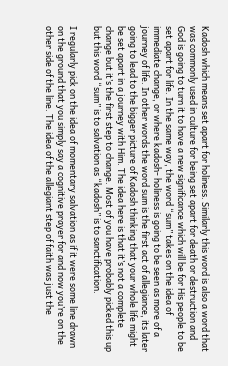Kadosh which means set apart for holiness. Similarly this word is also a word that was commonly used in culture for being set apart for death or destruction and God is going to turn it to have a new significance which will be for His people to be set apart for life. In the same way, the word “sum” takes on the idea of immediate change, or where kadosh- holiness is going to be seen as more of a journey of life. In other words the word sum is the first act of allegiance, its later going to lead to the bigger picture of Kadosh thinking that your whole life might be set apart in a journey with Him. The idea here is that it’s not a complete change but it’s the first step to change. Most of you have probably picked this up but this word “sum” is to salvation as “kadosh” is to sanctification.

I regularly pick on the idea of momentary salvation as if it were some line drawn on the ground that you simply say a cognitive prayer for and now you’re on the other side of the line. The idea of the allegiant step of faith was just the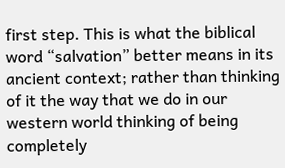first step. This is what the biblical word “salvation” better means in its ancient context; rather than thinking of it the way that we do in our western world thinking of being completely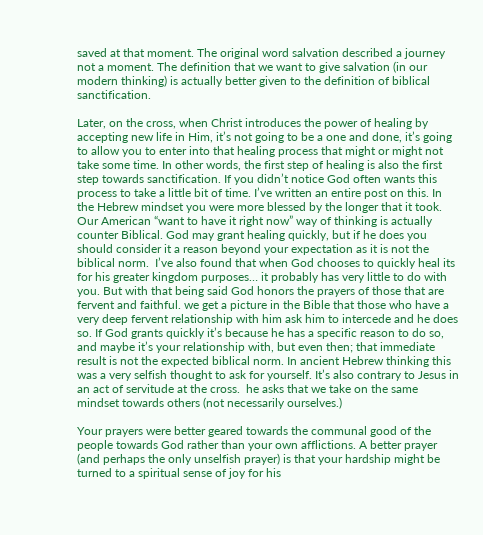saved at that moment. The original word salvation described a journey not a moment. The definition that we want to give salvation (in our modern thinking) is actually better given to the definition of biblical sanctification.

Later, on the cross, when Christ introduces the power of healing by accepting new life in Him, it’s not going to be a one and done, it’s going to allow you to enter into that healing process that might or might not take some time. In other words, the first step of healing is also the first step towards sanctification. If you didn’t notice God often wants this process to take a little bit of time. I’ve written an entire post on this. In the Hebrew mindset you were more blessed by the longer that it took. Our American “want to have it right now” way of thinking is actually counter Biblical. God may grant healing quickly, but if he does you should consider it a reason beyond your expectation as it is not the biblical norm.  I’ve also found that when God chooses to quickly heal its for his greater kingdom purposes… it probably has very little to do with you. But with that being said God honors the prayers of those that are fervent and faithful. we get a picture in the Bible that those who have a very deep fervent relationship with him ask him to intercede and he does so. If God grants quickly it’s because he has a specific reason to do so, and maybe it’s your relationship with, but even then; that immediate result is not the expected biblical norm. In ancient Hebrew thinking this was a very selfish thought to ask for yourself. It’s also contrary to Jesus in an act of servitude at the cross.  he asks that we take on the same mindset towards others (not necessarily ourselves.)

Your prayers were better geared towards the communal good of the people towards God rather than your own afflictions. A better prayer (and perhaps the only unselfish prayer) is that your hardship might be turned to a spiritual sense of joy for his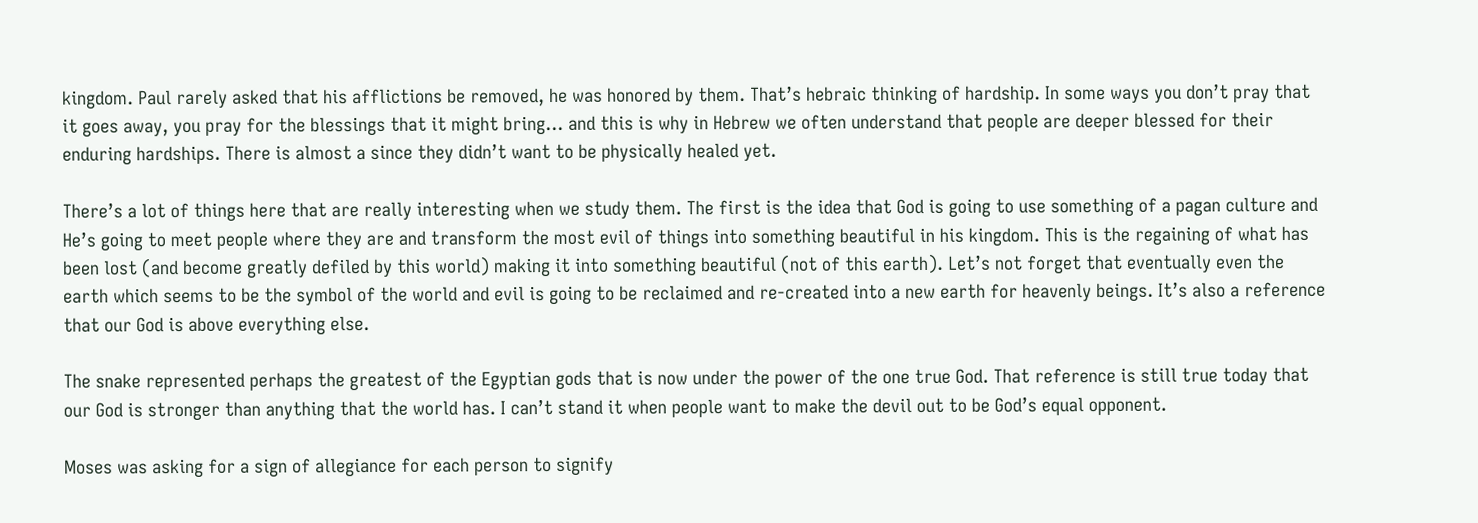kingdom. Paul rarely asked that his afflictions be removed, he was honored by them. That’s hebraic thinking of hardship. In some ways you don’t pray that it goes away, you pray for the blessings that it might bring… and this is why in Hebrew we often understand that people are deeper blessed for their enduring hardships. There is almost a since they didn’t want to be physically healed yet.

There’s a lot of things here that are really interesting when we study them. The first is the idea that God is going to use something of a pagan culture and He’s going to meet people where they are and transform the most evil of things into something beautiful in his kingdom. This is the regaining of what has been lost (and become greatly defiled by this world) making it into something beautiful (not of this earth). Let’s not forget that eventually even the earth which seems to be the symbol of the world and evil is going to be reclaimed and re-created into a new earth for heavenly beings. It’s also a reference that our God is above everything else.

The snake represented perhaps the greatest of the Egyptian gods that is now under the power of the one true God. That reference is still true today that our God is stronger than anything that the world has. I can’t stand it when people want to make the devil out to be God’s equal opponent.

Moses was asking for a sign of allegiance for each person to signify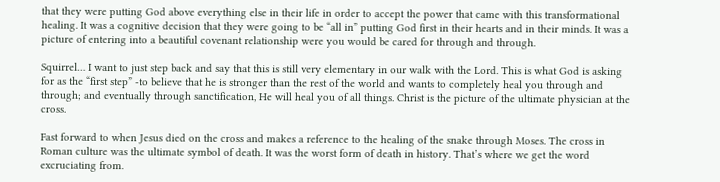that they were putting God above everything else in their life in order to accept the power that came with this transformational healing. It was a cognitive decision that they were going to be “all in” putting God first in their hearts and in their minds. It was a picture of entering into a beautiful covenant relationship were you would be cared for through and through.

Squirrel… I want to just step back and say that this is still very elementary in our walk with the Lord. This is what God is asking for as the “first step” -to believe that he is stronger than the rest of the world and wants to completely heal you through and through; and eventually through sanctification, He will heal you of all things. Christ is the picture of the ultimate physician at the cross.

Fast forward to when Jesus died on the cross and makes a reference to the healing of the snake through Moses. The cross in Roman culture was the ultimate symbol of death. It was the worst form of death in history. That’s where we get the word excruciating from.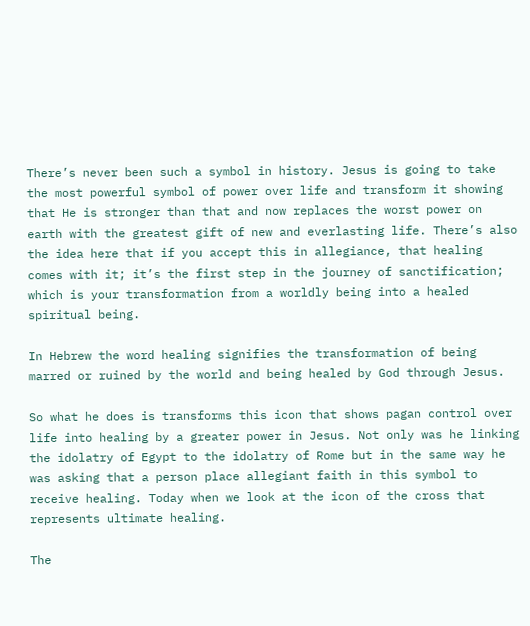There’s never been such a symbol in history. Jesus is going to take the most powerful symbol of power over life and transform it showing that He is stronger than that and now replaces the worst power on earth with the greatest gift of new and everlasting life. There’s also the idea here that if you accept this in allegiance, that healing comes with it; it’s the first step in the journey of sanctification; which is your transformation from a worldly being into a healed spiritual being.

In Hebrew the word healing signifies the transformation of being marred or ruined by the world and being healed by God through Jesus.

So what he does is transforms this icon that shows pagan control over life into healing by a greater power in Jesus. Not only was he linking the idolatry of Egypt to the idolatry of Rome but in the same way he was asking that a person place allegiant faith in this symbol to receive healing. Today when we look at the icon of the cross that represents ultimate healing.

The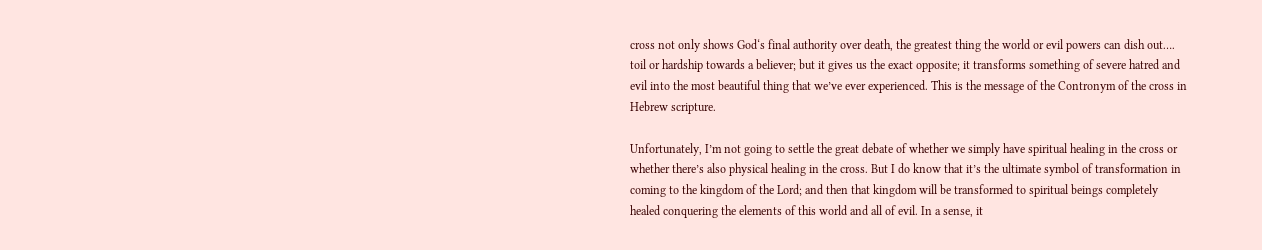cross not only shows God‘s final authority over death, the greatest thing the world or evil powers can dish out…. toil or hardship towards a believer; but it gives us the exact opposite; it transforms something of severe hatred and evil into the most beautiful thing that we’ve ever experienced. This is the message of the Contronym of the cross in Hebrew scripture.

Unfortunately, I’m not going to settle the great debate of whether we simply have spiritual healing in the cross or whether there’s also physical healing in the cross. But I do know that it’s the ultimate symbol of transformation in coming to the kingdom of the Lord; and then that kingdom will be transformed to spiritual beings completely healed conquering the elements of this world and all of evil. In a sense, it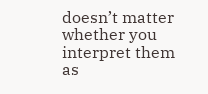doesn’t matter whether you interpret them as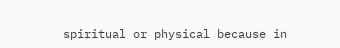spiritual or physical because in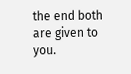the end both are given to you.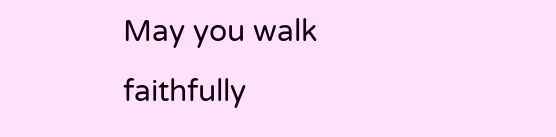May you walk faithfully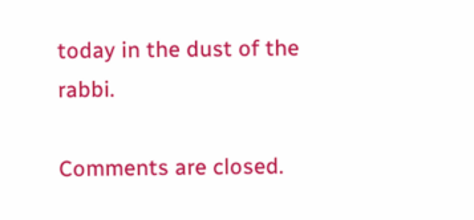today in the dust of the rabbi.

Comments are closed.